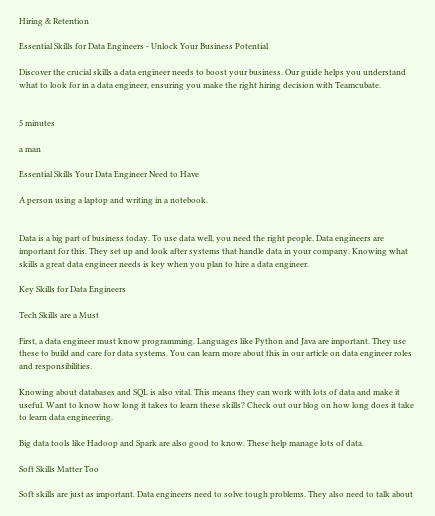Hiring & Retention

Essential Skills for Data Engineers - Unlock Your Business Potential

Discover the crucial skills a data engineer needs to boost your business. Our guide helps you understand what to look for in a data engineer, ensuring you make the right hiring decision with Teamcubate.


5 minutes

a man

Essential Skills Your Data Engineer Need to Have

A person using a laptop and writing in a notebook.


Data is a big part of business today. To use data well, you need the right people. Data engineers are important for this. They set up and look after systems that handle data in your company. Knowing what skills a great data engineer needs is key when you plan to hire a data engineer.

Key Skills for Data Engineers

Tech Skills are a Must

First, a data engineer must know programming. Languages like Python and Java are important. They use these to build and care for data systems. You can learn more about this in our article on data engineer roles and responsibilities.

Knowing about databases and SQL is also vital. This means they can work with lots of data and make it useful. Want to know how long it takes to learn these skills? Check out our blog on how long does it take to learn data engineering.

Big data tools like Hadoop and Spark are also good to know. These help manage lots of data.

Soft Skills Matter Too

Soft skills are just as important. Data engineers need to solve tough problems. They also need to talk about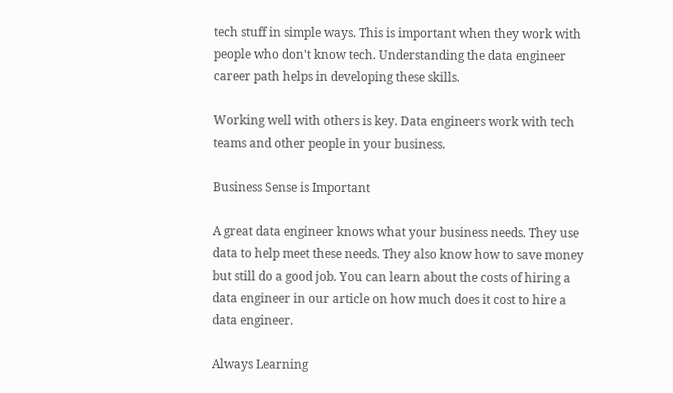tech stuff in simple ways. This is important when they work with people who don't know tech. Understanding the data engineer career path helps in developing these skills.

Working well with others is key. Data engineers work with tech teams and other people in your business.

Business Sense is Important

A great data engineer knows what your business needs. They use data to help meet these needs. They also know how to save money but still do a good job. You can learn about the costs of hiring a data engineer in our article on how much does it cost to hire a data engineer.

Always Learning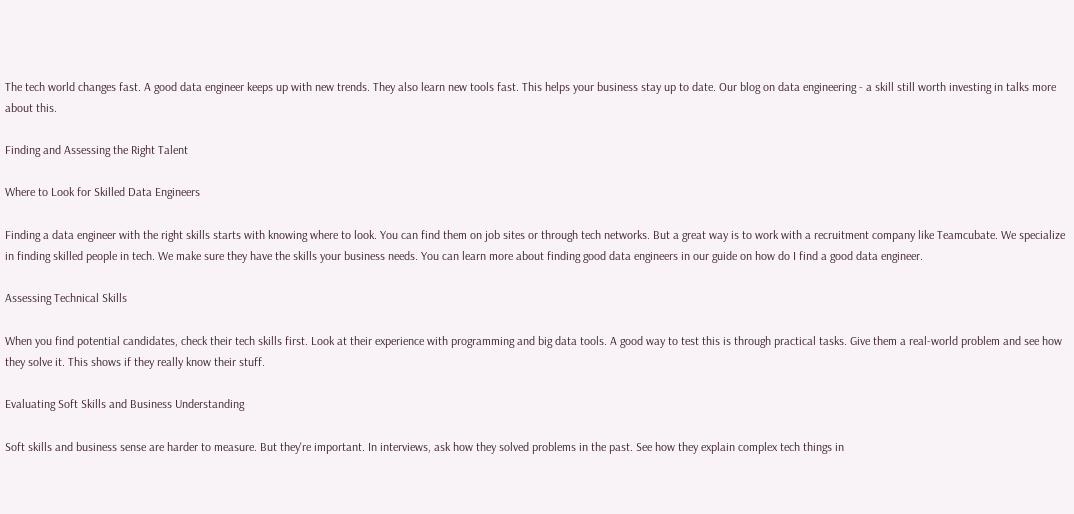The tech world changes fast. A good data engineer keeps up with new trends. They also learn new tools fast. This helps your business stay up to date. Our blog on data engineering - a skill still worth investing in talks more about this.

Finding and Assessing the Right Talent

Where to Look for Skilled Data Engineers

Finding a data engineer with the right skills starts with knowing where to look. You can find them on job sites or through tech networks. But a great way is to work with a recruitment company like Teamcubate. We specialize in finding skilled people in tech. We make sure they have the skills your business needs. You can learn more about finding good data engineers in our guide on how do I find a good data engineer.

Assessing Technical Skills

When you find potential candidates, check their tech skills first. Look at their experience with programming and big data tools. A good way to test this is through practical tasks. Give them a real-world problem and see how they solve it. This shows if they really know their stuff.

Evaluating Soft Skills and Business Understanding

Soft skills and business sense are harder to measure. But they're important. In interviews, ask how they solved problems in the past. See how they explain complex tech things in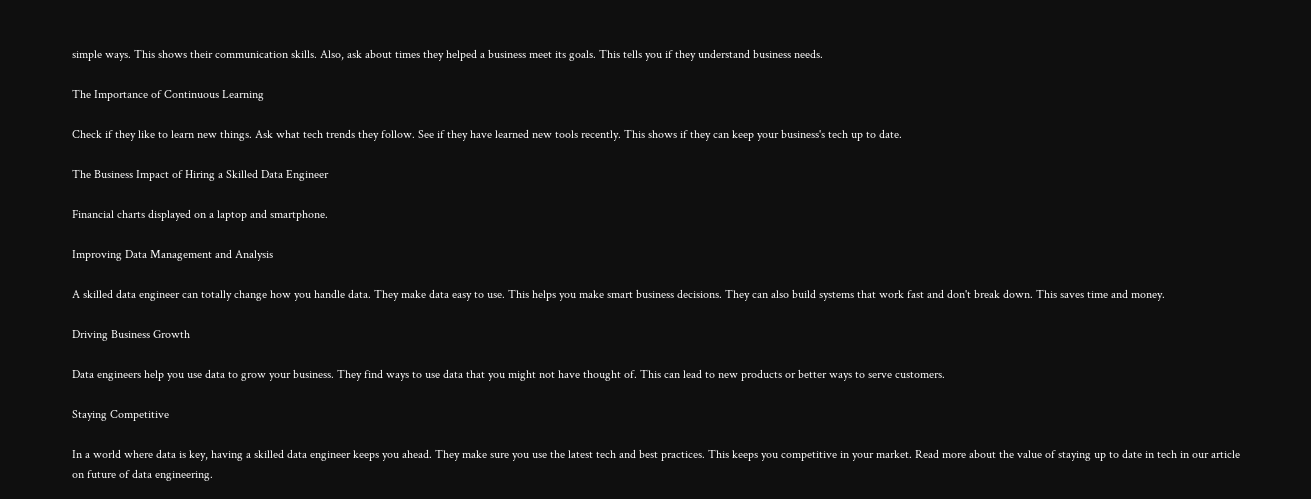simple ways. This shows their communication skills. Also, ask about times they helped a business meet its goals. This tells you if they understand business needs.

The Importance of Continuous Learning

Check if they like to learn new things. Ask what tech trends they follow. See if they have learned new tools recently. This shows if they can keep your business's tech up to date.

The Business Impact of Hiring a Skilled Data Engineer

Financial charts displayed on a laptop and smartphone.

Improving Data Management and Analysis

A skilled data engineer can totally change how you handle data. They make data easy to use. This helps you make smart business decisions. They can also build systems that work fast and don't break down. This saves time and money.

Driving Business Growth

Data engineers help you use data to grow your business. They find ways to use data that you might not have thought of. This can lead to new products or better ways to serve customers.

Staying Competitive

In a world where data is key, having a skilled data engineer keeps you ahead. They make sure you use the latest tech and best practices. This keeps you competitive in your market. Read more about the value of staying up to date in tech in our article on future of data engineering.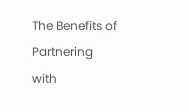The Benefits of Partnering with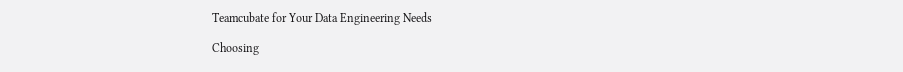Teamcubate for Your Data Engineering Needs

Choosing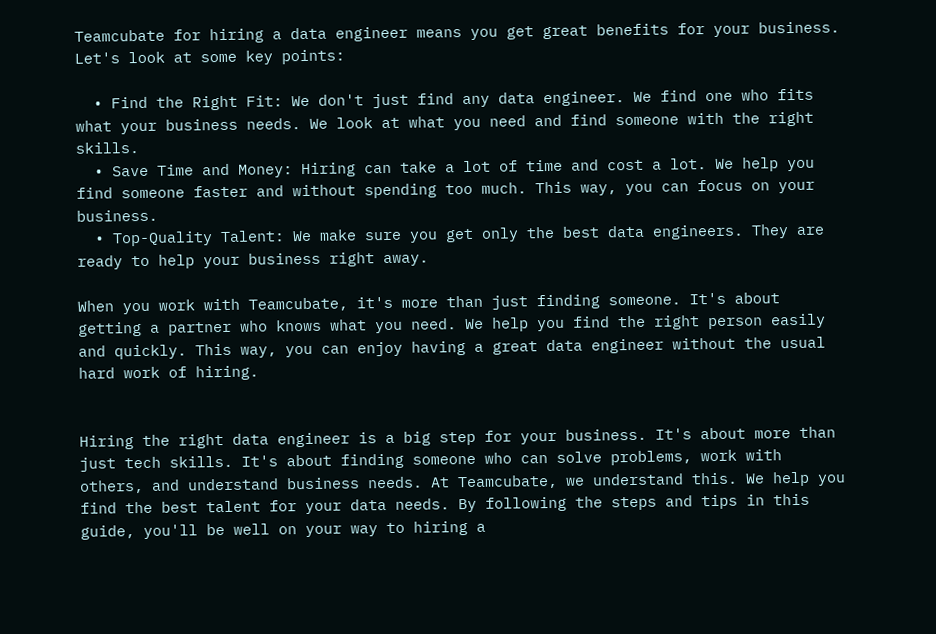Teamcubate for hiring a data engineer means you get great benefits for your business. Let's look at some key points:

  • Find the Right Fit: We don't just find any data engineer. We find one who fits what your business needs. We look at what you need and find someone with the right skills.
  • Save Time and Money: Hiring can take a lot of time and cost a lot. We help you find someone faster and without spending too much. This way, you can focus on your business.
  • Top-Quality Talent: We make sure you get only the best data engineers. They are ready to help your business right away.

When you work with Teamcubate, it's more than just finding someone. It's about getting a partner who knows what you need. We help you find the right person easily and quickly. This way, you can enjoy having a great data engineer without the usual hard work of hiring.


Hiring the right data engineer is a big step for your business. It's about more than just tech skills. It's about finding someone who can solve problems, work with others, and understand business needs. At Teamcubate, we understand this. We help you find the best talent for your data needs. By following the steps and tips in this guide, you'll be well on your way to hiring a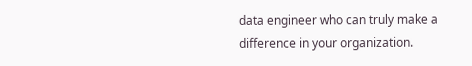data engineer who can truly make a difference in your organization.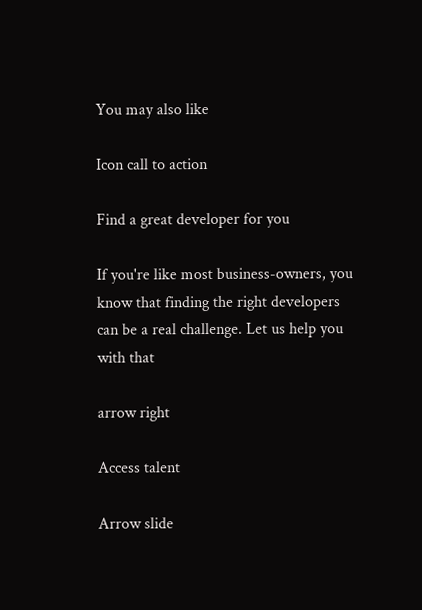You may also like

Icon call to action

Find a great developer for you

If you're like most business-owners, you know that finding the right developers can be a real challenge. Let us help you with that

arrow right

Access talent

Arrow slide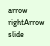arrow rightArrow slide